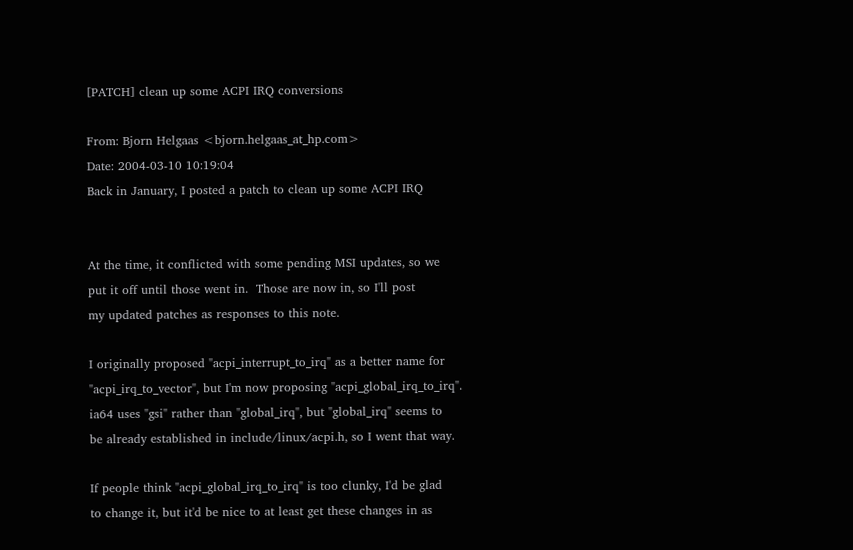[PATCH] clean up some ACPI IRQ conversions

From: Bjorn Helgaas <bjorn.helgaas_at_hp.com>
Date: 2004-03-10 10:19:04
Back in January, I posted a patch to clean up some ACPI IRQ


At the time, it conflicted with some pending MSI updates, so we
put it off until those went in.  Those are now in, so I'll post
my updated patches as responses to this note.

I originally proposed "acpi_interrupt_to_irq" as a better name for
"acpi_irq_to_vector", but I'm now proposing "acpi_global_irq_to_irq".
ia64 uses "gsi" rather than "global_irq", but "global_irq" seems to
be already established in include/linux/acpi.h, so I went that way.

If people think "acpi_global_irq_to_irq" is too clunky, I'd be glad
to change it, but it'd be nice to at least get these changes in as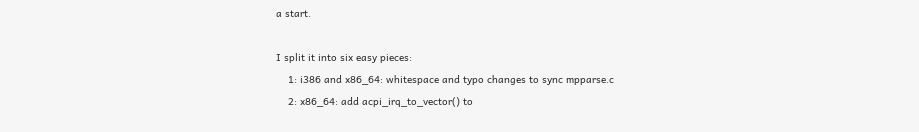a start.

I split it into six easy pieces:
    1: i386 and x86_64: whitespace and typo changes to sync mpparse.c
    2: x86_64: add acpi_irq_to_vector() to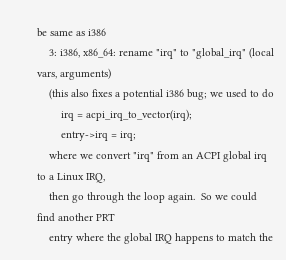be same as i386
    3: i386, x86_64: rename "irq" to "global_irq" (local vars, arguments)
    (this also fixes a potential i386 bug; we used to do
        irq = acpi_irq_to_vector(irq);
        entry->irq = irq;
    where we convert "irq" from an ACPI global irq to a Linux IRQ,
    then go through the loop again.  So we could find another PRT
    entry where the global IRQ happens to match the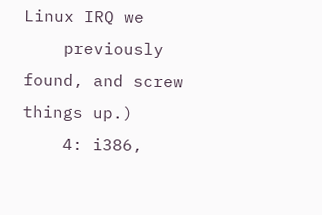Linux IRQ we
    previously found, and screw things up.)
    4: i386,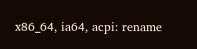x86_64, ia64, acpi: rename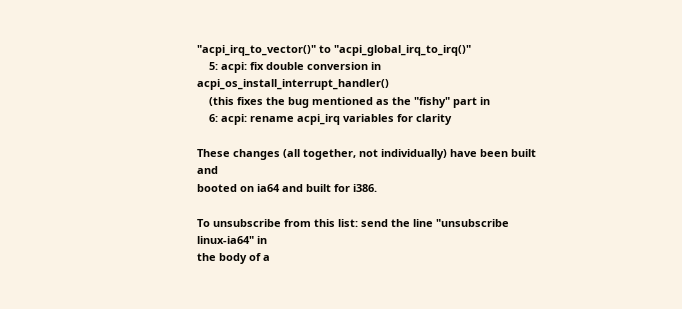"acpi_irq_to_vector()" to "acpi_global_irq_to_irq()"
    5: acpi: fix double conversion in acpi_os_install_interrupt_handler()
    (this fixes the bug mentioned as the "fishy" part in
    6: acpi: rename acpi_irq variables for clarity

These changes (all together, not individually) have been built and
booted on ia64 and built for i386.

To unsubscribe from this list: send the line "unsubscribe linux-ia64" in
the body of a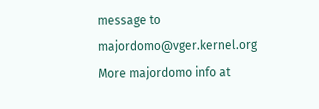message to majordomo@vger.kernel.org
More majordomo info at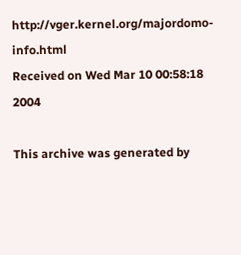http://vger.kernel.org/majordomo-info.html
Received on Wed Mar 10 00:58:18 2004

This archive was generated by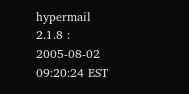hypermail 2.1.8 : 2005-08-02 09:20:24 EST